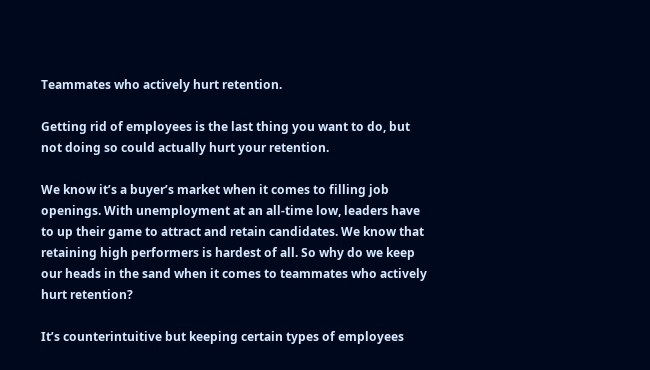Teammates who actively hurt retention.

Getting rid of employees is the last thing you want to do, but not doing so could actually hurt your retention.

We know it’s a buyer’s market when it comes to filling job openings. With unemployment at an all-time low, leaders have to up their game to attract and retain candidates. We know that retaining high performers is hardest of all. So why do we keep our heads in the sand when it comes to teammates who actively hurt retention?

It’s counterintuitive but keeping certain types of employees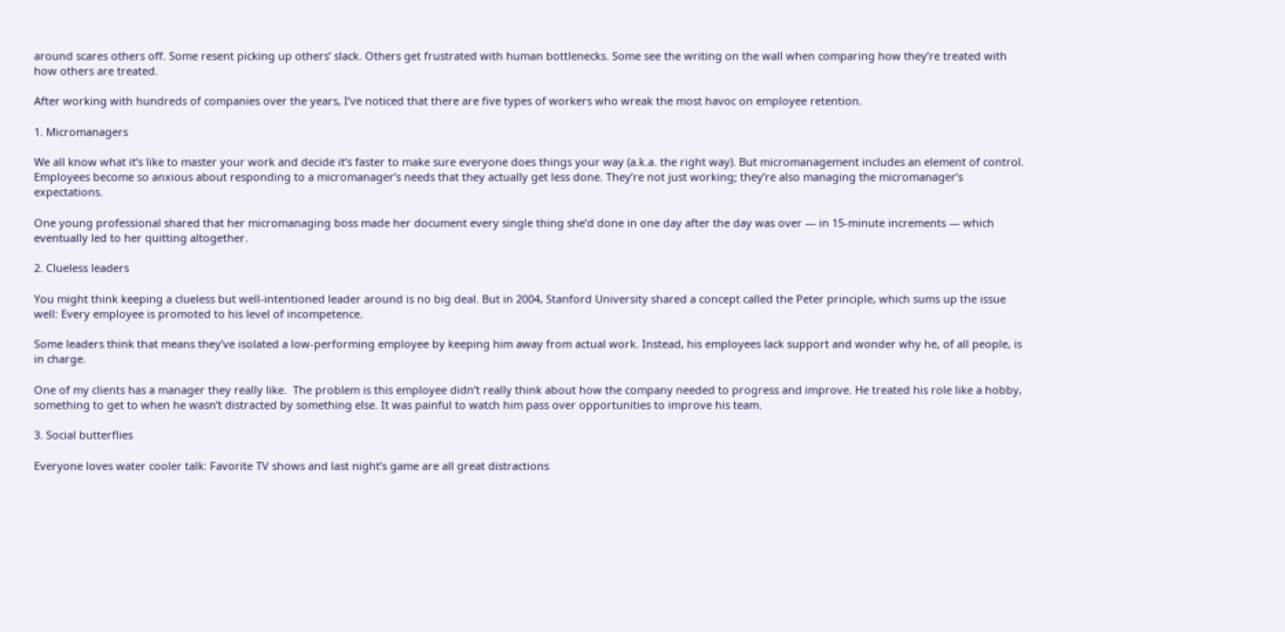around scares others off. Some resent picking up others’ slack. Others get frustrated with human bottlenecks. Some see the writing on the wall when comparing how they’re treated with how others are treated.

After working with hundreds of companies over the years, I’ve noticed that there are five types of workers who wreak the most havoc on employee retention.

1. Micromanagers

We all know what it’s like to master your work and decide it’s faster to make sure everyone does things your way (a.k.a. the right way). But micromanagement includes an element of control. Employees become so anxious about responding to a micromanager’s needs that they actually get less done. They’re not just working; they’re also managing the micromanager’s expectations.

One young professional shared that her micromanaging boss made her document every single thing she’d done in one day after the day was over — in 15-minute increments — which eventually led to her quitting altogether.

2. Clueless leaders

You might think keeping a clueless but well-intentioned leader around is no big deal. But in 2004, Stanford University shared a concept called the Peter principle, which sums up the issue well: Every employee is promoted to his level of incompetence.

Some leaders think that means they’ve isolated a low-performing employee by keeping him away from actual work. Instead, his employees lack support and wonder why he, of all people, is in charge.

One of my clients has a manager they really like.  The problem is this employee didn’t really think about how the company needed to progress and improve. He treated his role like a hobby, something to get to when he wasn’t distracted by something else. It was painful to watch him pass over opportunities to improve his team.

3. Social butterflies

Everyone loves water cooler talk: Favorite TV shows and last night’s game are all great distractions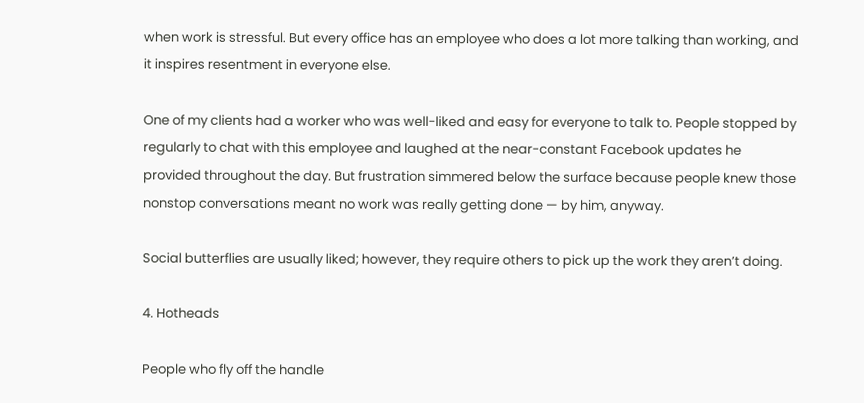when work is stressful. But every office has an employee who does a lot more talking than working, and it inspires resentment in everyone else.

One of my clients had a worker who was well-liked and easy for everyone to talk to. People stopped by regularly to chat with this employee and laughed at the near-constant Facebook updates he provided throughout the day. But frustration simmered below the surface because people knew those nonstop conversations meant no work was really getting done — by him, anyway.

Social butterflies are usually liked; however, they require others to pick up the work they aren’t doing.

4. Hotheads

People who fly off the handle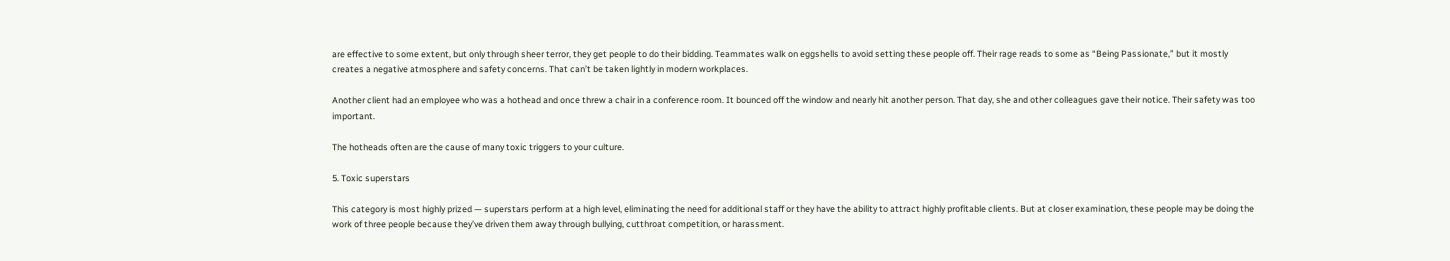are effective to some extent, but only through sheer terror, they get people to do their bidding. Teammates walk on eggshells to avoid setting these people off. Their rage reads to some as “Being Passionate,” but it mostly creates a negative atmosphere and safety concerns. That can’t be taken lightly in modern workplaces.

Another client had an employee who was a hothead and once threw a chair in a conference room. It bounced off the window and nearly hit another person. That day, she and other colleagues gave their notice. Their safety was too important.

The hotheads often are the cause of many toxic triggers to your culture.

5. Toxic superstars

This category is most highly prized — superstars perform at a high level, eliminating the need for additional staff or they have the ability to attract highly profitable clients. But at closer examination, these people may be doing the work of three people because they’ve driven them away through bullying, cutthroat competition, or harassment.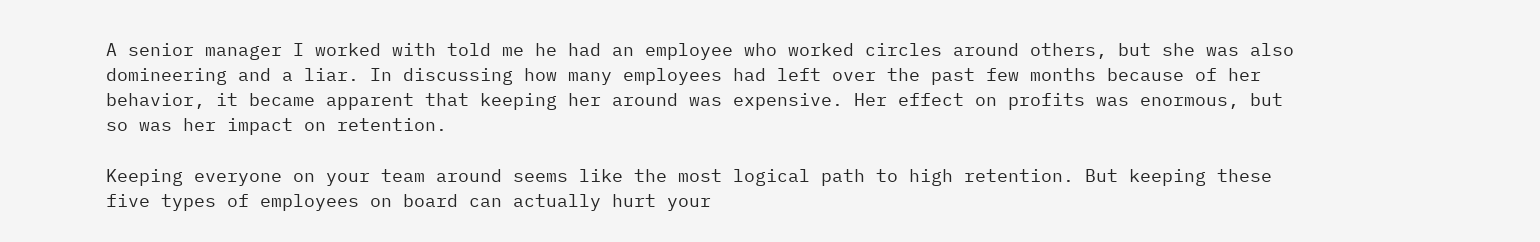A senior manager I worked with told me he had an employee who worked circles around others, but she was also domineering and a liar. In discussing how many employees had left over the past few months because of her behavior, it became apparent that keeping her around was expensive. Her effect on profits was enormous, but so was her impact on retention.

Keeping everyone on your team around seems like the most logical path to high retention. But keeping these five types of employees on board can actually hurt your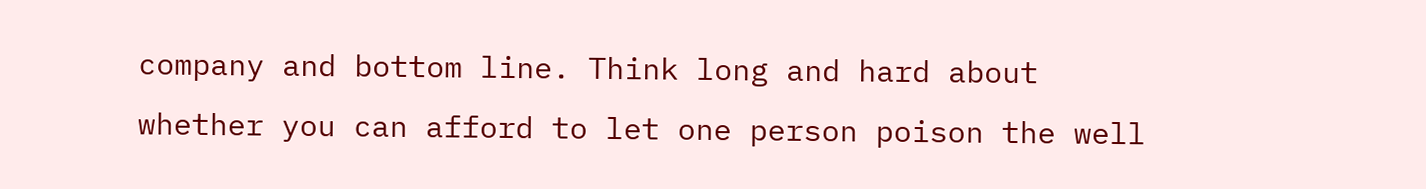company and bottom line. Think long and hard about whether you can afford to let one person poison the well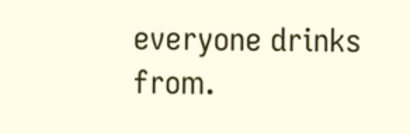everyone drinks from.